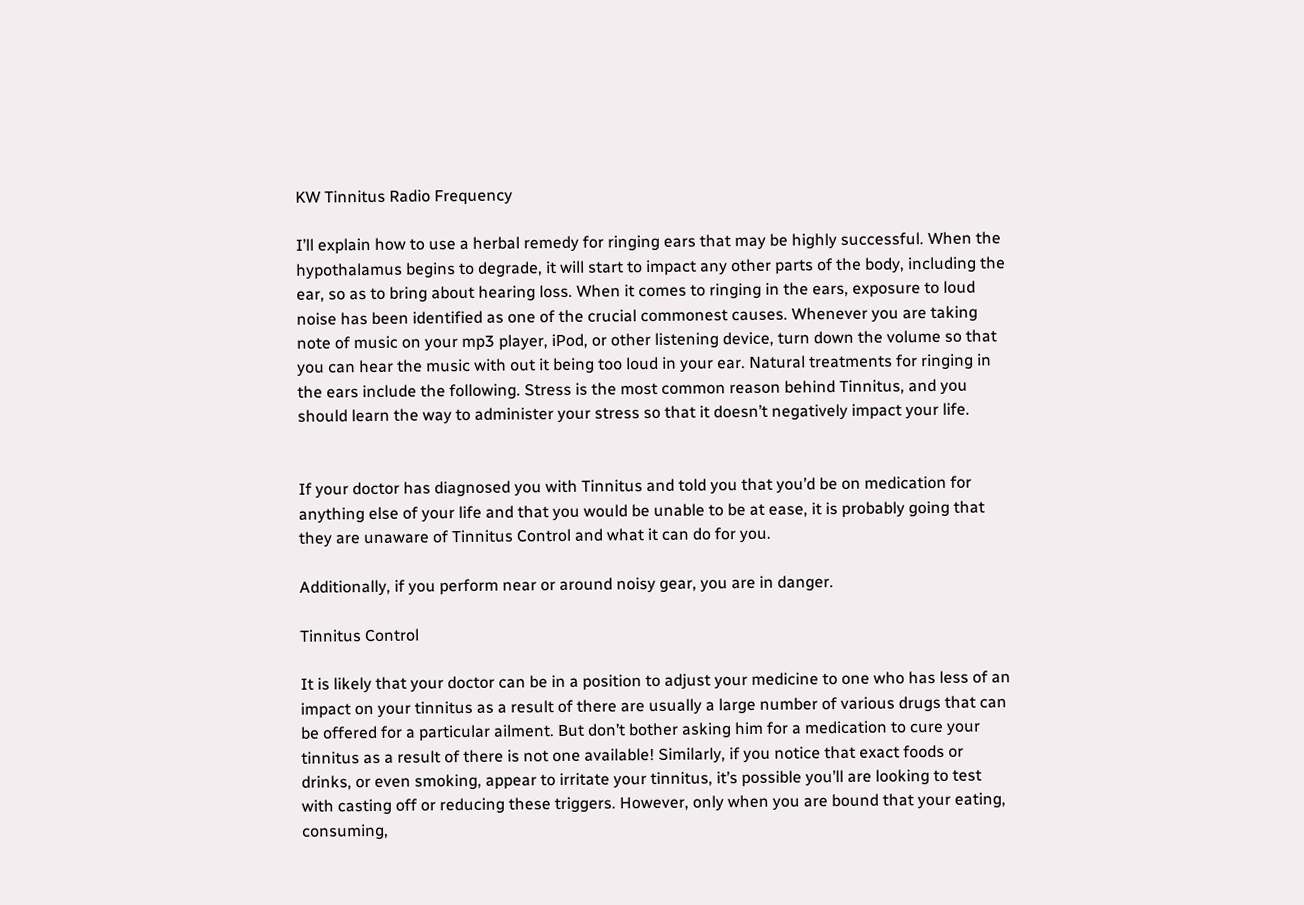KW Tinnitus Radio Frequency

I’ll explain how to use a herbal remedy for ringing ears that may be highly successful. When the hypothalamus begins to degrade, it will start to impact any other parts of the body, including the ear, so as to bring about hearing loss. When it comes to ringing in the ears, exposure to loud noise has been identified as one of the crucial commonest causes. Whenever you are taking note of music on your mp3 player, iPod, or other listening device, turn down the volume so that you can hear the music with out it being too loud in your ear. Natural treatments for ringing in the ears include the following. Stress is the most common reason behind Tinnitus, and you should learn the way to administer your stress so that it doesn’t negatively impact your life.


If your doctor has diagnosed you with Tinnitus and told you that you’d be on medication for anything else of your life and that you would be unable to be at ease, it is probably going that they are unaware of Tinnitus Control and what it can do for you.

Additionally, if you perform near or around noisy gear, you are in danger.

Tinnitus Control

It is likely that your doctor can be in a position to adjust your medicine to one who has less of an impact on your tinnitus as a result of there are usually a large number of various drugs that can be offered for a particular ailment. But don’t bother asking him for a medication to cure your tinnitus as a result of there is not one available! Similarly, if you notice that exact foods or drinks, or even smoking, appear to irritate your tinnitus, it’s possible you’ll are looking to test with casting off or reducing these triggers. However, only when you are bound that your eating, consuming,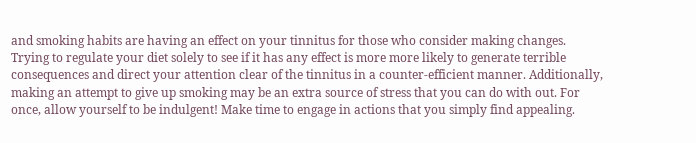and smoking habits are having an effect on your tinnitus for those who consider making changes. Trying to regulate your diet solely to see if it has any effect is more more likely to generate terrible consequences and direct your attention clear of the tinnitus in a counter-efficient manner. Additionally, making an attempt to give up smoking may be an extra source of stress that you can do with out. For once, allow yourself to be indulgent! Make time to engage in actions that you simply find appealing.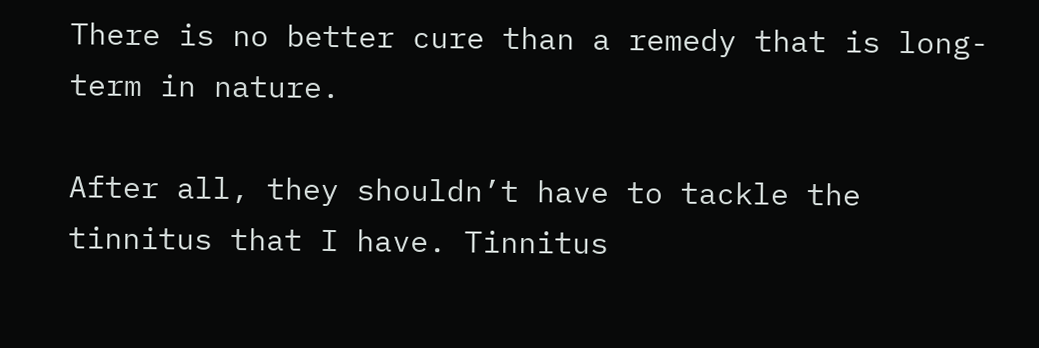There is no better cure than a remedy that is long-term in nature.

After all, they shouldn’t have to tackle the tinnitus that I have. Tinnitus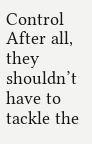Control After all, they shouldn’t have to tackle the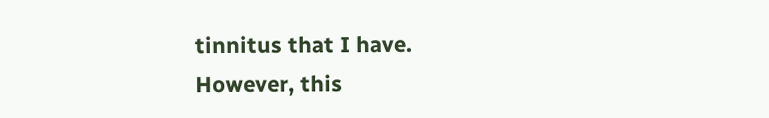tinnitus that I have.
However, this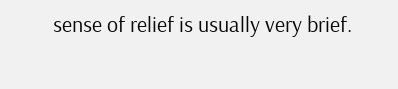sense of relief is usually very brief.